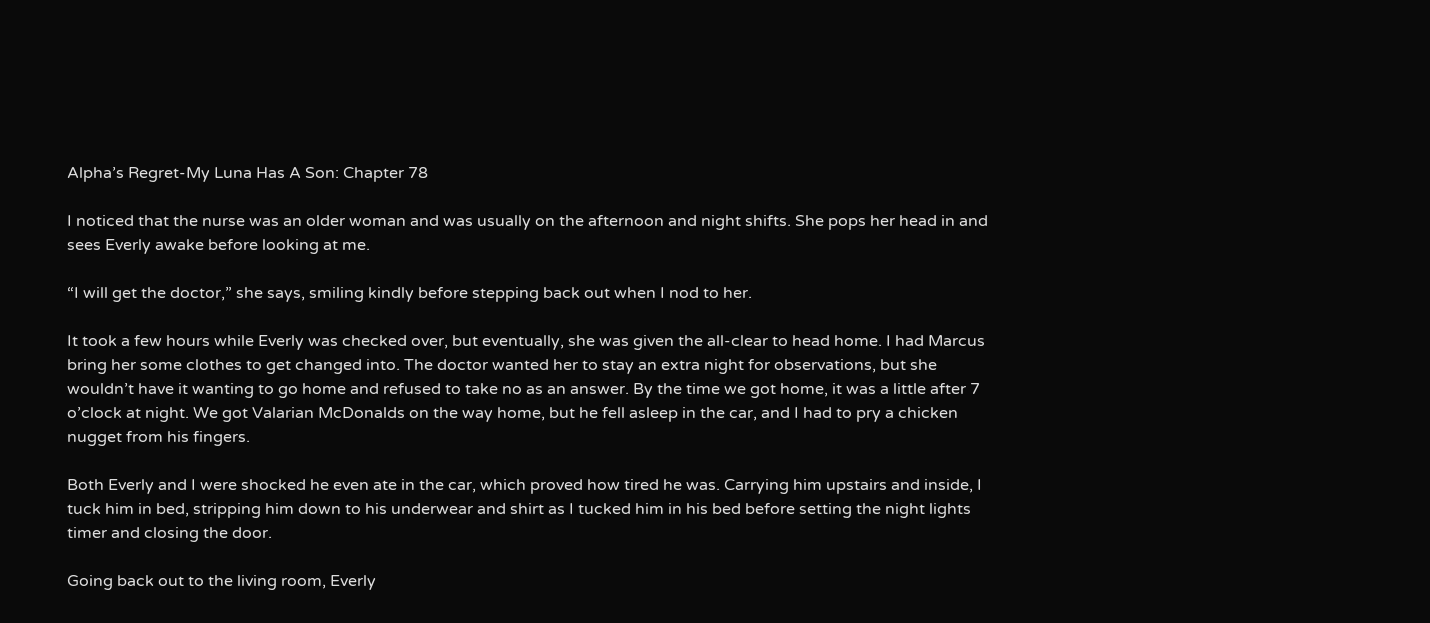Alpha’s Regret-My Luna Has A Son: Chapter 78

I noticed that the nurse was an older woman and was usually on the afternoon and night shifts. She pops her head in and sees Everly awake before looking at me.

“I will get the doctor,” she says, smiling kindly before stepping back out when I nod to her.

It took a few hours while Everly was checked over, but eventually, she was given the all-clear to head home. I had Marcus bring her some clothes to get changed into. The doctor wanted her to stay an extra night for observations, but she wouldn’t have it wanting to go home and refused to take no as an answer. By the time we got home, it was a little after 7 o’clock at night. We got Valarian McDonalds on the way home, but he fell asleep in the car, and I had to pry a chicken nugget from his fingers.

Both Everly and I were shocked he even ate in the car, which proved how tired he was. Carrying him upstairs and inside, I tuck him in bed, stripping him down to his underwear and shirt as I tucked him in his bed before setting the night lights timer and closing the door.

Going back out to the living room, Everly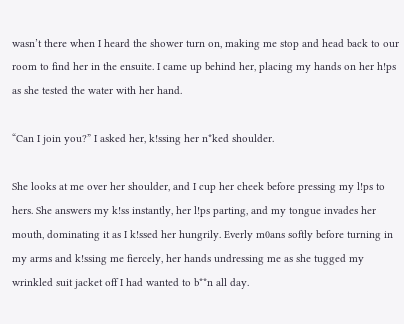wasn’t there when I heard the shower turn on, making me stop and head back to our room to find her in the ensuite. I came up behind her, placing my hands on her h!ps as she tested the water with her hand.

“Can I join you?” I asked her, k!ssing her n*ked shoulder.

She looks at me over her shoulder, and I cup her cheek before pressing my l!ps to hers. She answers my k!ss instantly, her l!ps parting, and my tongue invades her mouth, dominating it as I k!ssed her hungrily. Everly m0ans softly before turning in my arms and k!ssing me fiercely, her hands undressing me as she tugged my wrinkled suit jacket off I had wanted to b**n all day.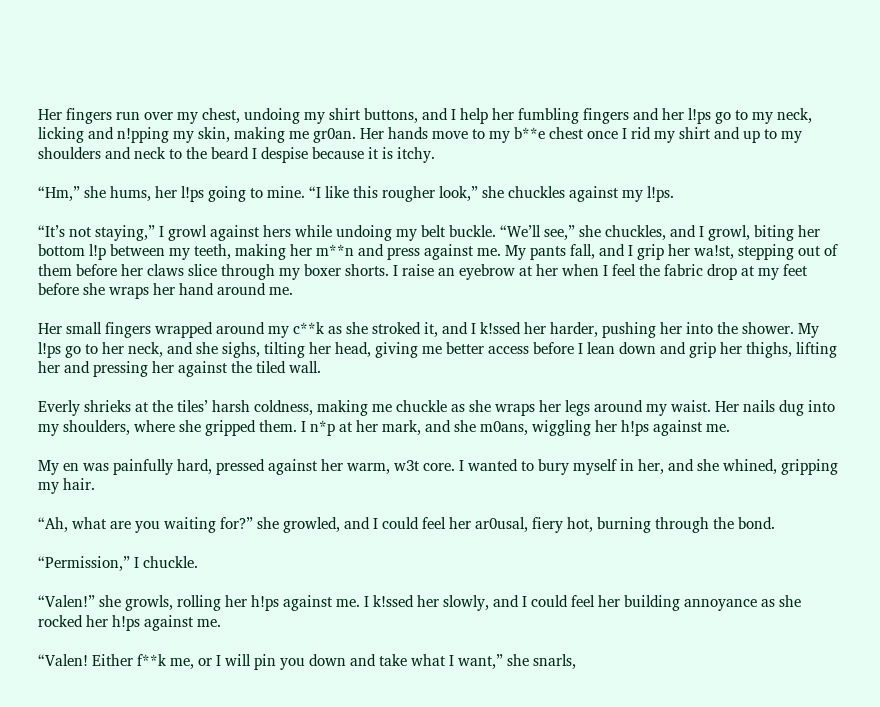Her fingers run over my chest, undoing my shirt buttons, and I help her fumbling fingers and her l!ps go to my neck, licking and n!pping my skin, making me gr0an. Her hands move to my b**e chest once I rid my shirt and up to my shoulders and neck to the beard I despise because it is itchy.

“Hm,” she hums, her l!ps going to mine. “I like this rougher look,” she chuckles against my l!ps.

“It’s not staying,” I growl against hers while undoing my belt buckle. “We’ll see,” she chuckles, and I growl, biting her bottom l!p between my teeth, making her m**n and press against me. My pants fall, and I grip her wa!st, stepping out of them before her claws slice through my boxer shorts. I raise an eyebrow at her when I feel the fabric drop at my feet before she wraps her hand around me.

Her small fingers wrapped around my c**k as she stroked it, and I k!ssed her harder, pushing her into the shower. My l!ps go to her neck, and she sighs, tilting her head, giving me better access before I lean down and grip her thighs, lifting her and pressing her against the tiled wall.

Everly shrieks at the tiles’ harsh coldness, making me chuckle as she wraps her legs around my waist. Her nails dug into my shoulders, where she gripped them. I n*p at her mark, and she m0ans, wiggling her h!ps against me.

My en was painfully hard, pressed against her warm, w3t core. I wanted to bury myself in her, and she whined, gripping my hair.

“Ah, what are you waiting for?” she growled, and I could feel her ar0usal, fiery hot, burning through the bond.

“Permission,” I chuckle.

“Valen!” she growls, rolling her h!ps against me. I k!ssed her slowly, and I could feel her building annoyance as she rocked her h!ps against me.

“Valen! Either f**k me, or I will pin you down and take what I want,” she snarls,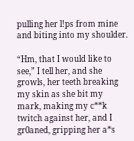pulling her l!ps from mine and biting into my shoulder.

“Hm, that I would like to see,” I tell her, and she growls, her teeth breaking my skin as she bit my mark, making my c**k twitch against her, and I gr0aned, gripping her a*s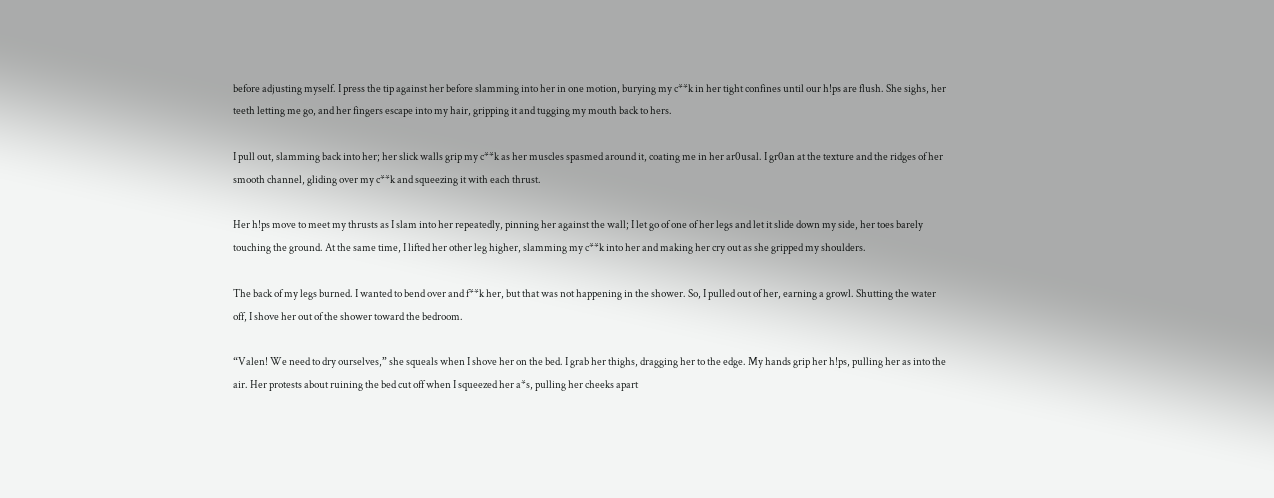before adjusting myself. I press the tip against her before slamming into her in one motion, burying my c**k in her tight confines until our h!ps are flush. She sighs, her teeth letting me go, and her fingers escape into my hair, gripping it and tugging my mouth back to hers.

I pull out, slamming back into her; her slick walls grip my c**k as her muscles spasmed around it, coating me in her ar0usal. I gr0an at the texture and the ridges of her smooth channel, gliding over my c**k and squeezing it with each thrust.

Her h!ps move to meet my thrusts as I slam into her repeatedly, pinning her against the wall; I let go of one of her legs and let it slide down my side, her toes barely touching the ground. At the same time, I lifted her other leg higher, slamming my c**k into her and making her cry out as she gripped my shoulders.

The back of my legs burned. I wanted to bend over and f**k her, but that was not happening in the shower. So, I pulled out of her, earning a growl. Shutting the water off, I shove her out of the shower toward the bedroom.

“Valen! We need to dry ourselves,” she squeals when I shove her on the bed. I grab her thighs, dragging her to the edge. My hands grip her h!ps, pulling her as into the air. Her protests about ruining the bed cut off when I squeezed her a*s, pulling her cheeks apart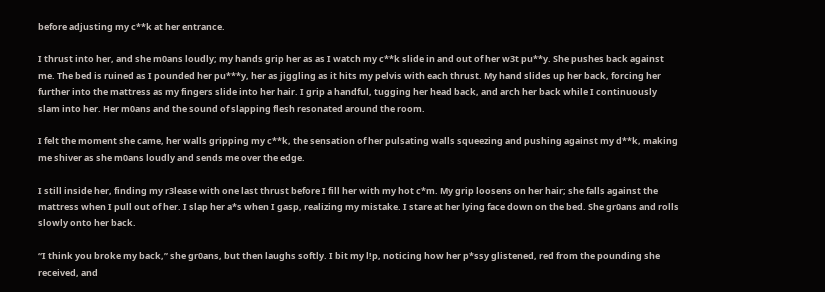before adjusting my c**k at her entrance.

I thrust into her, and she m0ans loudly; my hands grip her as as I watch my c**k slide in and out of her w3t pu**y. She pushes back against me. The bed is ruined as I pounded her pu***y, her as jiggling as it hits my pelvis with each thrust. My hand slides up her back, forcing her further into the mattress as my fingers slide into her hair. I grip a handful, tugging her head back, and arch her back while I continuously slam into her. Her m0ans and the sound of slapping flesh resonated around the room.

I felt the moment she came, her walls gripping my c**k, the sensation of her pulsating walls squeezing and pushing against my d**k, making me shiver as she m0ans loudly and sends me over the edge.

I still inside her, finding my r3lease with one last thrust before I fill her with my hot c*m. My grip loosens on her hair; she falls against the mattress when I pull out of her. I slap her a*s when I gasp, realizing my mistake. I stare at her lying face down on the bed. She gr0ans and rolls slowly onto her back.

“I think you broke my back,” she gr0ans, but then laughs softly. I bit my l!p, noticing how her p*ssy glistened, red from the pounding she received, and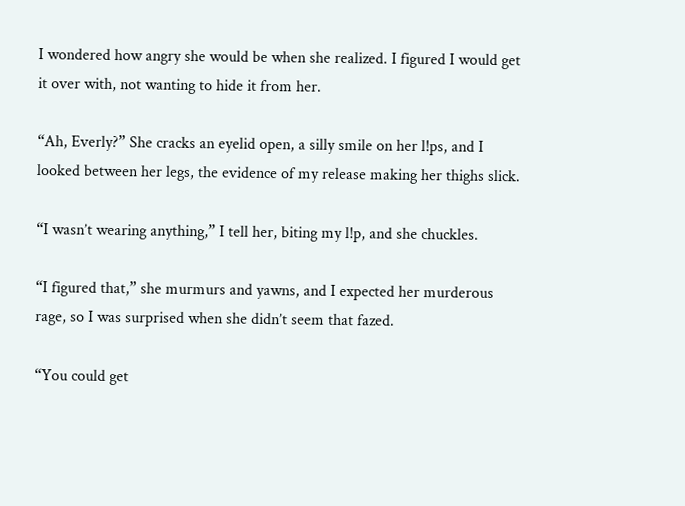I wondered how angry she would be when she realized. I figured I would get it over with, not wanting to hide it from her.

“Ah, Everly?” She cracks an eyelid open, a silly smile on her l!ps, and I looked between her legs, the evidence of my release making her thighs slick.

“I wasn’t wearing anything,” I tell her, biting my l!p, and she chuckles.

“I figured that,” she murmurs and yawns, and I expected her murderous rage, so I was surprised when she didn’t seem that fazed.

“You could get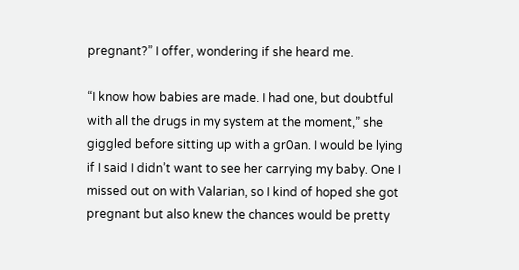pregnant?” I offer, wondering if she heard me.

“I know how babies are made. I had one, but doubtful with all the drugs in my system at the moment,” she giggled before sitting up with a gr0an. I would be lying if I said I didn’t want to see her carrying my baby. One I missed out on with Valarian, so I kind of hoped she got pregnant but also knew the chances would be pretty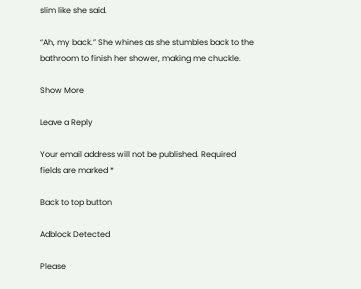slim like she said.

“Ah, my back.” She whines as she stumbles back to the bathroom to finish her shower, making me chuckle.

Show More

Leave a Reply

Your email address will not be published. Required fields are marked *

Back to top button

Adblock Detected

Please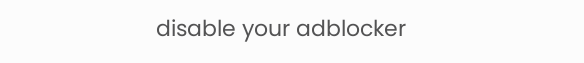disable your adblocker